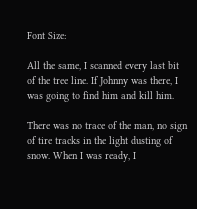Font Size:

All the same, I scanned every last bit of the tree line. If Johnny was there, I was going to find him and kill him.

There was no trace of the man, no sign of tire tracks in the light dusting of snow. When I was ready, I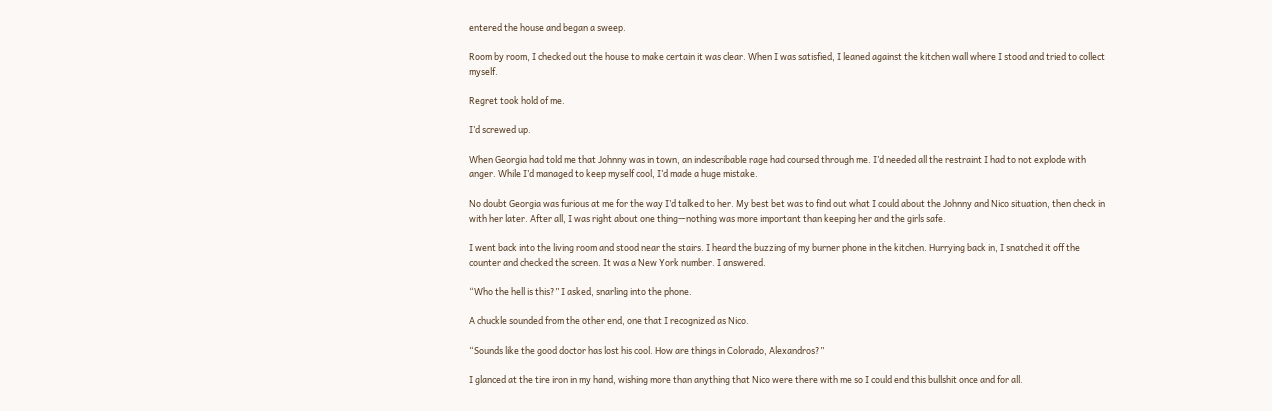entered the house and began a sweep.

Room by room, I checked out the house to make certain it was clear. When I was satisfied, I leaned against the kitchen wall where I stood and tried to collect myself.

Regret took hold of me.

I’d screwed up.

When Georgia had told me that Johnny was in town, an indescribable rage had coursed through me. I’d needed all the restraint I had to not explode with anger. While I’d managed to keep myself cool, I’d made a huge mistake.

No doubt Georgia was furious at me for the way I’d talked to her. My best bet was to find out what I could about the Johnny and Nico situation, then check in with her later. After all, I was right about one thing—nothing was more important than keeping her and the girls safe.

I went back into the living room and stood near the stairs. I heard the buzzing of my burner phone in the kitchen. Hurrying back in, I snatched it off the counter and checked the screen. It was a New York number. I answered.

“Who the hell is this?” I asked, snarling into the phone.

A chuckle sounded from the other end, one that I recognized as Nico.

“Sounds like the good doctor has lost his cool. How are things in Colorado, Alexandros?”

I glanced at the tire iron in my hand, wishing more than anything that Nico were there with me so I could end this bullshit once and for all.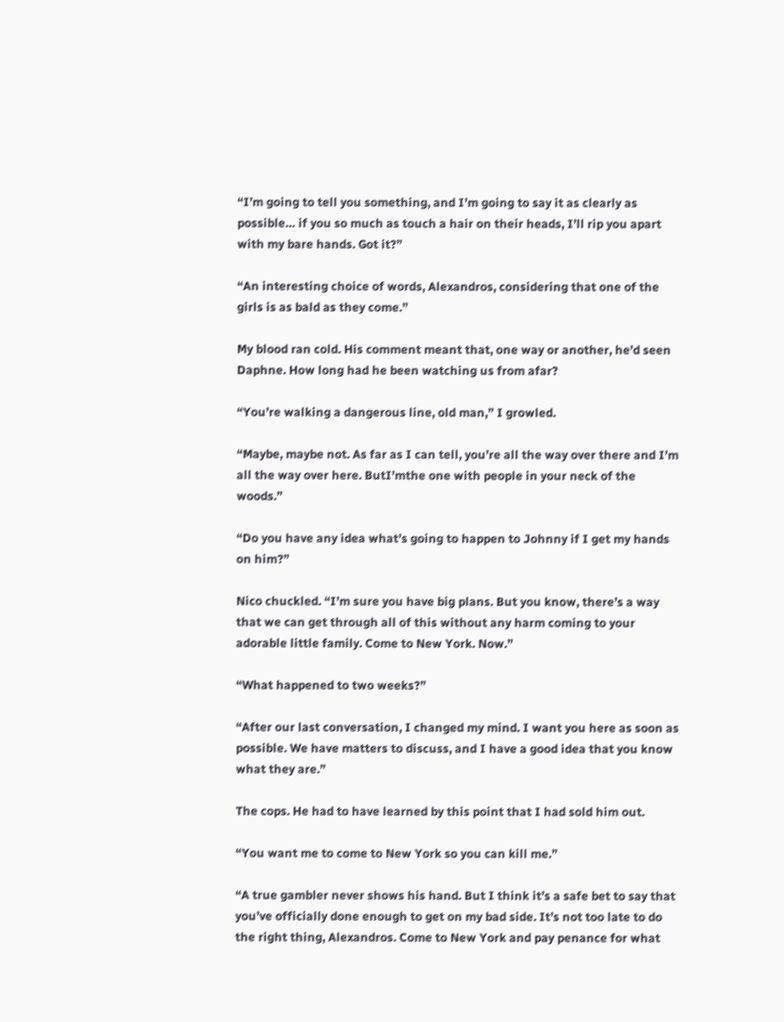“I’m going to tell you something, and I’m going to say it as clearly as possible… if you so much as touch a hair on their heads, I’ll rip you apart with my bare hands. Got it?”

“An interesting choice of words, Alexandros, considering that one of the girls is as bald as they come.”

My blood ran cold. His comment meant that, one way or another, he’d seen Daphne. How long had he been watching us from afar?

“You’re walking a dangerous line, old man,” I growled.

“Maybe, maybe not. As far as I can tell, you’re all the way over there and I’m all the way over here. ButI’mthe one with people in your neck of the woods.”

“Do you have any idea what’s going to happen to Johnny if I get my hands on him?”

Nico chuckled. “I’m sure you have big plans. But you know, there’s a way that we can get through all of this without any harm coming to your adorable little family. Come to New York. Now.”

“What happened to two weeks?”

“After our last conversation, I changed my mind. I want you here as soon as possible. We have matters to discuss, and I have a good idea that you know what they are.”

The cops. He had to have learned by this point that I had sold him out.

“You want me to come to New York so you can kill me.”

“A true gambler never shows his hand. But I think it’s a safe bet to say that you’ve officially done enough to get on my bad side. It’s not too late to do the right thing, Alexandros. Come to New York and pay penance for what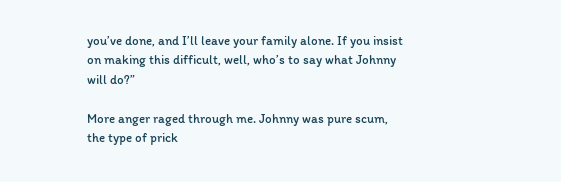you’ve done, and I’ll leave your family alone. If you insist on making this difficult, well, who’s to say what Johnny will do?”

More anger raged through me. Johnny was pure scum, the type of prick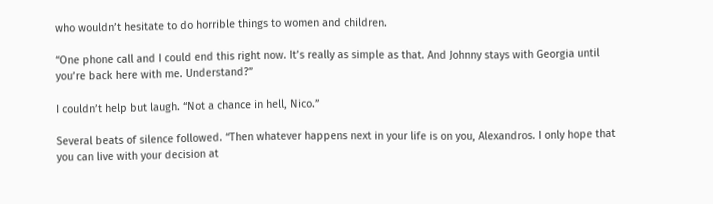who wouldn’t hesitate to do horrible things to women and children.

“One phone call and I could end this right now. It’s really as simple as that. And Johnny stays with Georgia until you’re back here with me. Understand?”

I couldn’t help but laugh. “Not a chance in hell, Nico.”

Several beats of silence followed. “Then whatever happens next in your life is on you, Alexandros. I only hope that you can live with your decision at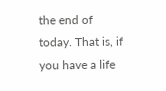the end of today. That is, if you have a life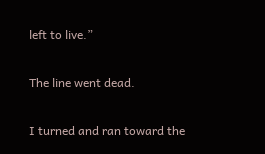left to live.”

The line went dead.

I turned and ran toward the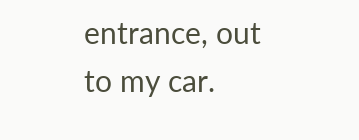entrance, out to my car.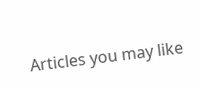Articles you may like